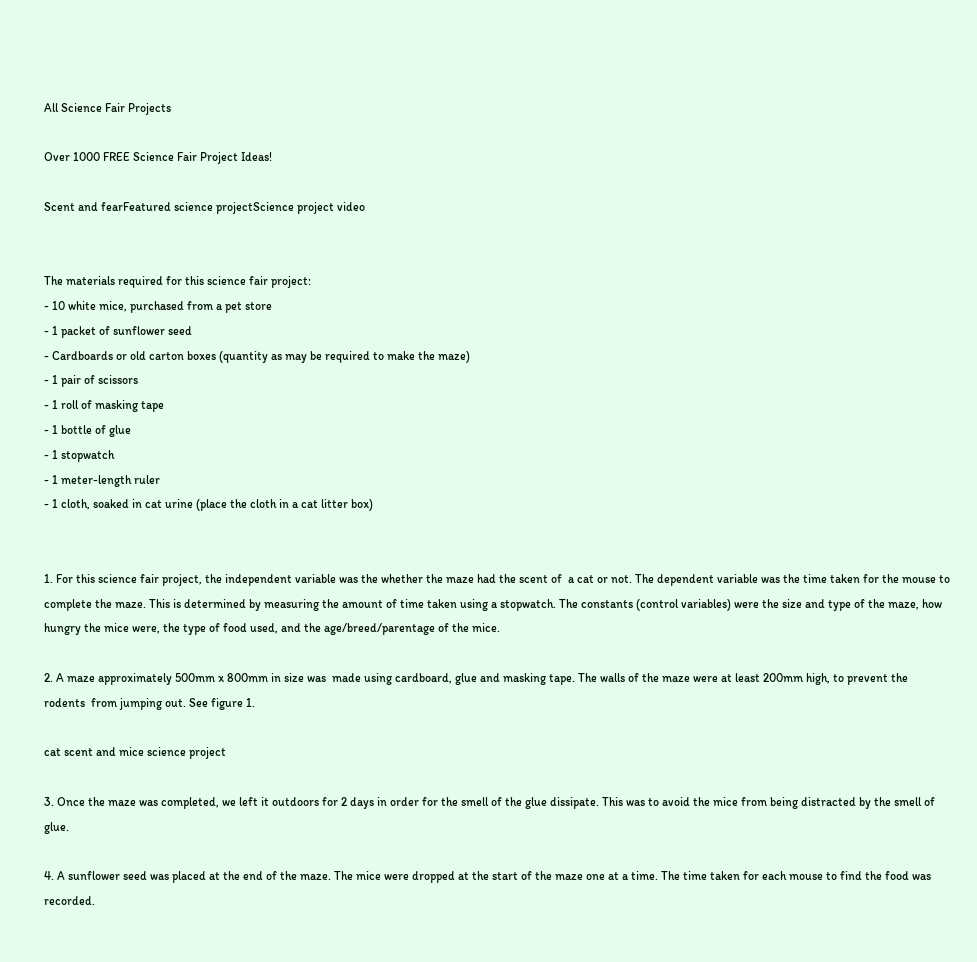All Science Fair Projects

Over 1000 FREE Science Fair Project Ideas!

Scent and fearFeatured science projectScience project video


The materials required for this science fair project:
- 10 white mice, purchased from a pet store
- 1 packet of sunflower seed
- Cardboards or old carton boxes (quantity as may be required to make the maze)
- 1 pair of scissors
- 1 roll of masking tape
- 1 bottle of glue
- 1 stopwatch
- 1 meter-length ruler
- 1 cloth, soaked in cat urine (place the cloth in a cat litter box)


1. For this science fair project, the independent variable was the whether the maze had the scent of  a cat or not. The dependent variable was the time taken for the mouse to complete the maze. This is determined by measuring the amount of time taken using a stopwatch. The constants (control variables) were the size and type of the maze, how hungry the mice were, the type of food used, and the age/breed/parentage of the mice.

2. A maze approximately 500mm x 800mm in size was  made using cardboard, glue and masking tape. The walls of the maze were at least 200mm high, to prevent the  rodents  from jumping out. See figure 1.

cat scent and mice science project

3. Once the maze was completed, we left it outdoors for 2 days in order for the smell of the glue dissipate. This was to avoid the mice from being distracted by the smell of glue.

4. A sunflower seed was placed at the end of the maze. The mice were dropped at the start of the maze one at a time. The time taken for each mouse to find the food was recorded.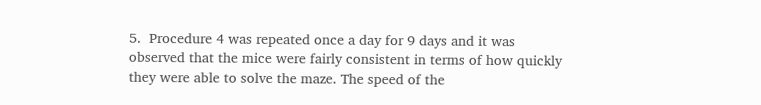5.  Procedure 4 was repeated once a day for 9 days and it was observed that the mice were fairly consistent in terms of how quickly they were able to solve the maze. The speed of the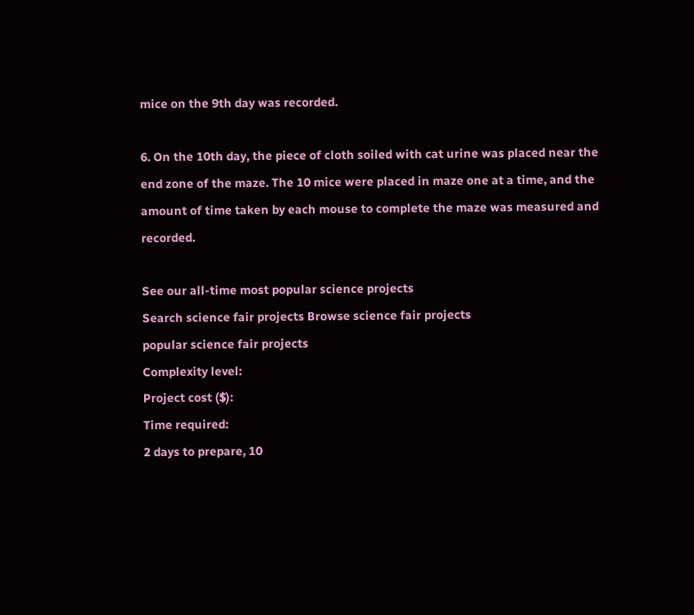mice on the 9th day was recorded.

6. On the 10th day, the piece of cloth soiled with cat urine was placed near the end zone of the maze. The 10 mice were placed in maze one at a time, and the amount of time taken by each mouse to complete the maze was measured and recorded.

See our all-time most popular science projects
Search science fair projects Browse science fair projects
popular science fair projects
Complexity level:
Project cost ($):
Time required:
2 days to prepare, 10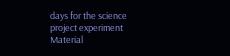days for the science project experiment
Material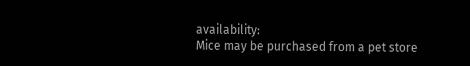availability:
Mice may be purchased from a pet store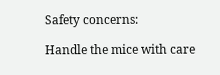Safety concerns:

Handle the mice with care